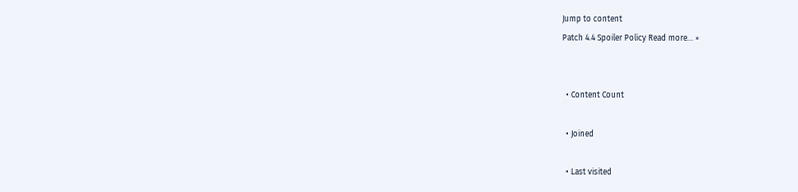Jump to content
Patch 4.4 Spoiler Policy Read more... ×


  • Content Count

  • Joined

  • Last visited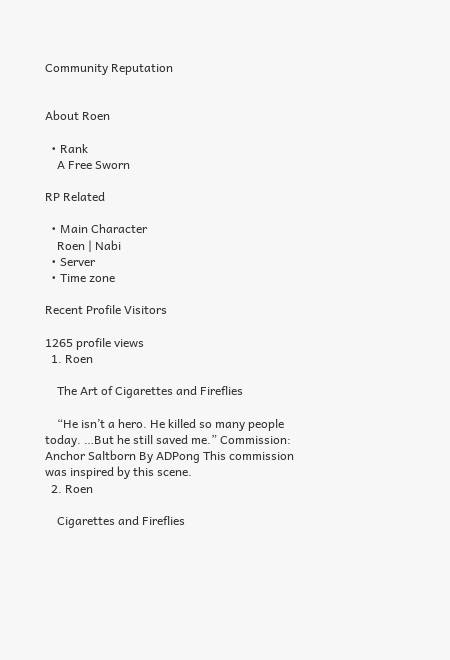Community Reputation


About Roen

  • Rank
    A Free Sworn

RP Related

  • Main Character
    Roen | Nabi
  • Server
  • Time zone

Recent Profile Visitors

1265 profile views
  1. Roen

    The Art of Cigarettes and Fireflies

    “He isn’t a hero. He killed so many people today. …But he still saved me.” Commission: Anchor Saltborn By ADPong This commission was inspired by this scene.
  2. Roen

    Cigarettes and Fireflies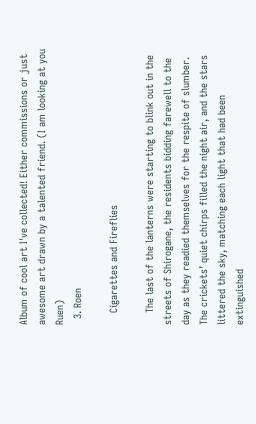Album of cool art I've collected! Either commissions or just awesome art drawn by a talented friend. (I am looking at you Ruen)
  3. Roen

    Cigarettes and Fireflies

    The last of the lanterns were starting to blink out in the streets of Shirogane, the residents bidding farewell to the day as they readied themselves for the respite of slumber. The crickets’ quiet chirps filled the night air, and the stars littered the sky, matching each light that had been extinguished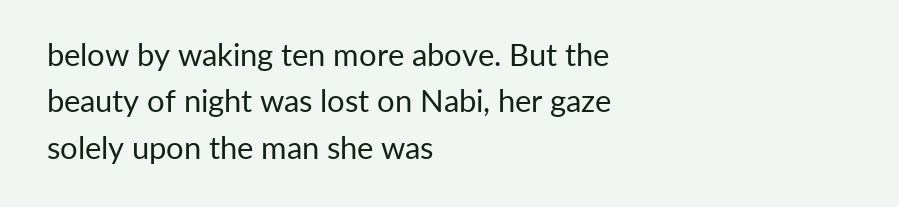below by waking ten more above. But the beauty of night was lost on Nabi, her gaze solely upon the man she was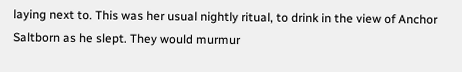laying next to. This was her usual nightly ritual, to drink in the view of Anchor Saltborn as he slept. They would murmur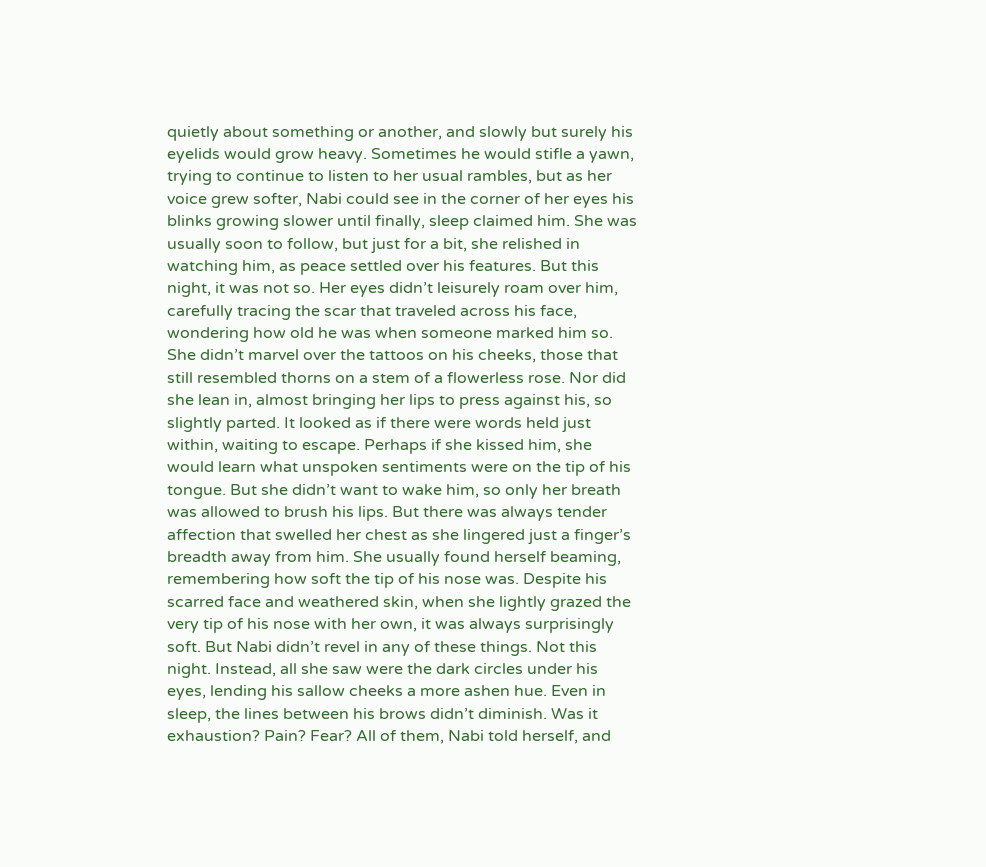quietly about something or another, and slowly but surely his eyelids would grow heavy. Sometimes he would stifle a yawn, trying to continue to listen to her usual rambles, but as her voice grew softer, Nabi could see in the corner of her eyes his blinks growing slower until finally, sleep claimed him. She was usually soon to follow, but just for a bit, she relished in watching him, as peace settled over his features. But this night, it was not so. Her eyes didn’t leisurely roam over him, carefully tracing the scar that traveled across his face, wondering how old he was when someone marked him so. She didn’t marvel over the tattoos on his cheeks, those that still resembled thorns on a stem of a flowerless rose. Nor did she lean in, almost bringing her lips to press against his, so slightly parted. It looked as if there were words held just within, waiting to escape. Perhaps if she kissed him, she would learn what unspoken sentiments were on the tip of his tongue. But she didn’t want to wake him, so only her breath was allowed to brush his lips. But there was always tender affection that swelled her chest as she lingered just a finger’s breadth away from him. She usually found herself beaming, remembering how soft the tip of his nose was. Despite his scarred face and weathered skin, when she lightly grazed the very tip of his nose with her own, it was always surprisingly soft. But Nabi didn’t revel in any of these things. Not this night. Instead, all she saw were the dark circles under his eyes, lending his sallow cheeks a more ashen hue. Even in sleep, the lines between his brows didn’t diminish. Was it exhaustion? Pain? Fear? All of them, Nabi told herself, and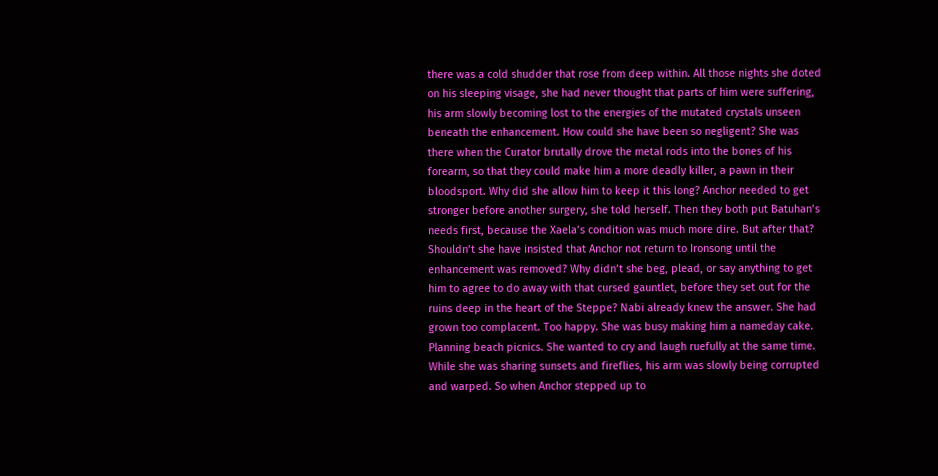there was a cold shudder that rose from deep within. All those nights she doted on his sleeping visage, she had never thought that parts of him were suffering, his arm slowly becoming lost to the energies of the mutated crystals unseen beneath the enhancement. How could she have been so negligent? She was there when the Curator brutally drove the metal rods into the bones of his forearm, so that they could make him a more deadly killer, a pawn in their bloodsport. Why did she allow him to keep it this long? Anchor needed to get stronger before another surgery, she told herself. Then they both put Batuhan’s needs first, because the Xaela’s condition was much more dire. But after that? Shouldn’t she have insisted that Anchor not return to Ironsong until the enhancement was removed? Why didn’t she beg, plead, or say anything to get him to agree to do away with that cursed gauntlet, before they set out for the ruins deep in the heart of the Steppe? Nabi already knew the answer. She had grown too complacent. Too happy. She was busy making him a nameday cake. Planning beach picnics. She wanted to cry and laugh ruefully at the same time. While she was sharing sunsets and fireflies, his arm was slowly being corrupted and warped. So when Anchor stepped up to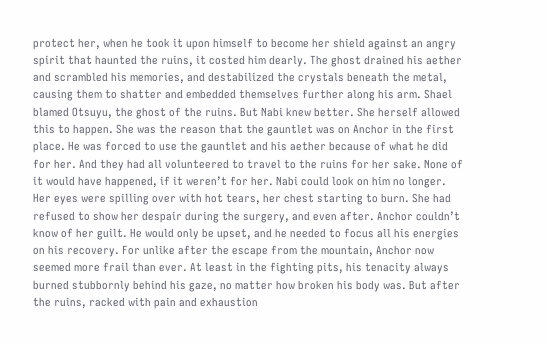protect her, when he took it upon himself to become her shield against an angry spirit that haunted the ruins, it costed him dearly. The ghost drained his aether and scrambled his memories, and destabilized the crystals beneath the metal, causing them to shatter and embedded themselves further along his arm. Shael blamed Otsuyu, the ghost of the ruins. But Nabi knew better. She herself allowed this to happen. She was the reason that the gauntlet was on Anchor in the first place. He was forced to use the gauntlet and his aether because of what he did for her. And they had all volunteered to travel to the ruins for her sake. None of it would have happened, if it weren’t for her. Nabi could look on him no longer. Her eyes were spilling over with hot tears, her chest starting to burn. She had refused to show her despair during the surgery, and even after. Anchor couldn’t know of her guilt. He would only be upset, and he needed to focus all his energies on his recovery. For unlike after the escape from the mountain, Anchor now seemed more frail than ever. At least in the fighting pits, his tenacity always burned stubbornly behind his gaze, no matter how broken his body was. But after the ruins, racked with pain and exhaustion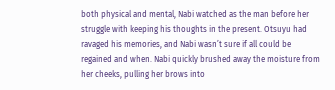both physical and mental, Nabi watched as the man before her struggle with keeping his thoughts in the present. Otsuyu had ravaged his memories, and Nabi wasn’t sure if all could be regained and when. Nabi quickly brushed away the moisture from her cheeks, pulling her brows into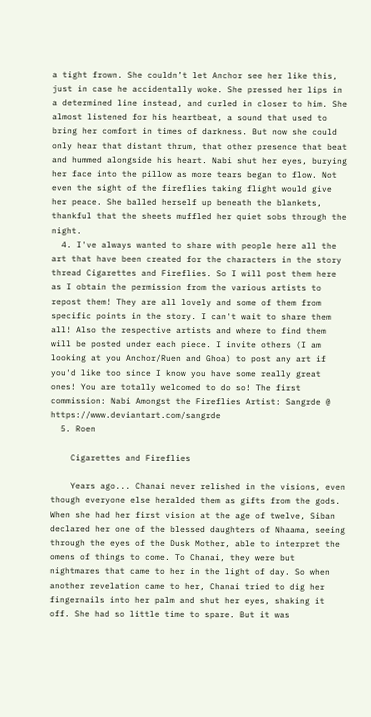a tight frown. She couldn’t let Anchor see her like this, just in case he accidentally woke. She pressed her lips in a determined line instead, and curled in closer to him. She almost listened for his heartbeat, a sound that used to bring her comfort in times of darkness. But now she could only hear that distant thrum, that other presence that beat and hummed alongside his heart. Nabi shut her eyes, burying her face into the pillow as more tears began to flow. Not even the sight of the fireflies taking flight would give her peace. She balled herself up beneath the blankets, thankful that the sheets muffled her quiet sobs through the night.
  4. I've always wanted to share with people here all the art that have been created for the characters in the story thread Cigarettes and Fireflies. So I will post them here as I obtain the permission from the various artists to repost them! They are all lovely and some of them from specific points in the story. I can't wait to share them all! Also the respective artists and where to find them will be posted under each piece. I invite others (I am looking at you Anchor/Ruen and Ghoa) to post any art if you'd like too since I know you have some really great ones! You are totally welcomed to do so! The first commission: Nabi Amongst the Fireflies Artist: Sangrde @ https://www.deviantart.com/sangrde
  5. Roen

    Cigarettes and Fireflies

    Years ago... Chanai never relished in the visions, even though everyone else heralded them as gifts from the gods. When she had her first vision at the age of twelve, Siban declared her one of the blessed daughters of Nhaama, seeing through the eyes of the Dusk Mother, able to interpret the omens of things to come. To Chanai, they were but nightmares that came to her in the light of day. So when another revelation came to her, Chanai tried to dig her fingernails into her palm and shut her eyes, shaking it off. She had so little time to spare. But it was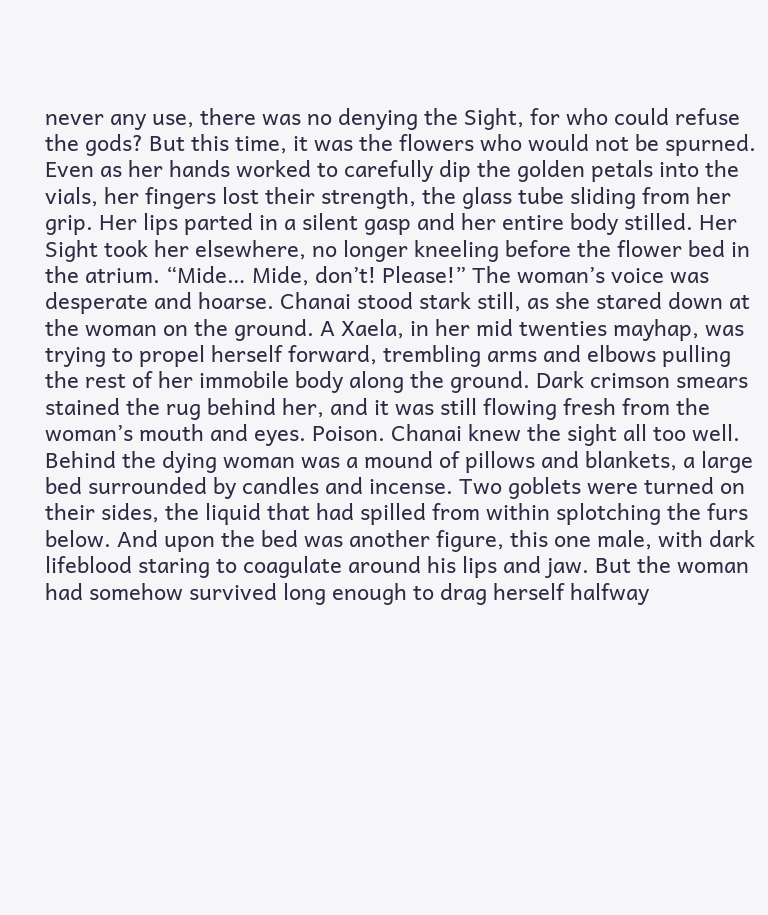never any use, there was no denying the Sight, for who could refuse the gods? But this time, it was the flowers who would not be spurned. Even as her hands worked to carefully dip the golden petals into the vials, her fingers lost their strength, the glass tube sliding from her grip. Her lips parted in a silent gasp and her entire body stilled. Her Sight took her elsewhere, no longer kneeling before the flower bed in the atrium. “Mide… Mide, don’t! Please!” The woman’s voice was desperate and hoarse. Chanai stood stark still, as she stared down at the woman on the ground. A Xaela, in her mid twenties mayhap, was trying to propel herself forward, trembling arms and elbows pulling the rest of her immobile body along the ground. Dark crimson smears stained the rug behind her, and it was still flowing fresh from the woman’s mouth and eyes. Poison. Chanai knew the sight all too well. Behind the dying woman was a mound of pillows and blankets, a large bed surrounded by candles and incense. Two goblets were turned on their sides, the liquid that had spilled from within splotching the furs below. And upon the bed was another figure, this one male, with dark lifeblood staring to coagulate around his lips and jaw. But the woman had somehow survived long enough to drag herself halfway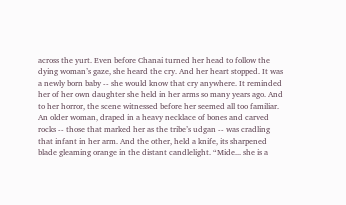across the yurt. Even before Chanai turned her head to follow the dying woman’s gaze, she heard the cry. And her heart stopped. It was a newly born baby -- she would know that cry anywhere. It reminded her of her own daughter she held in her arms so many years ago. And to her horror, the scene witnessed before her seemed all too familiar. An older woman, draped in a heavy necklace of bones and carved rocks -- those that marked her as the tribe’s udgan -- was cradling that infant in her arm. And the other, held a knife, its sharpened blade gleaming orange in the distant candlelight. “Mide... she is a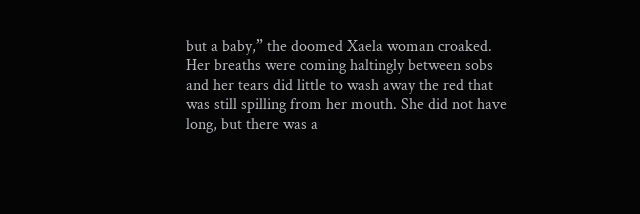but a baby,” the doomed Xaela woman croaked. Her breaths were coming haltingly between sobs and her tears did little to wash away the red that was still spilling from her mouth. She did not have long, but there was a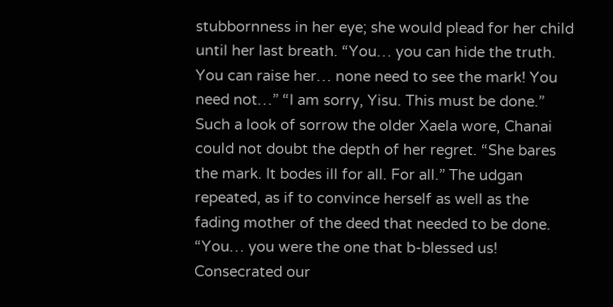stubbornness in her eye; she would plead for her child until her last breath. “You… you can hide the truth. You can raise her… none need to see the mark! You need not…” “I am sorry, Yisu. This must be done.” Such a look of sorrow the older Xaela wore, Chanai could not doubt the depth of her regret. “She bares the mark. It bodes ill for all. For all.” The udgan repeated, as if to convince herself as well as the fading mother of the deed that needed to be done. “You… you were the one that b-blessed us! Consecrated our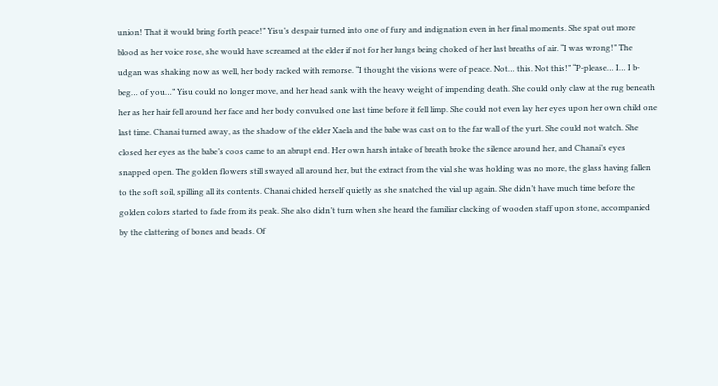union! That it would bring forth peace!” Yisu’s despair turned into one of fury and indignation even in her final moments. She spat out more blood as her voice rose, she would have screamed at the elder if not for her lungs being choked of her last breaths of air. “I was wrong!” The udgan was shaking now as well, her body racked with remorse. “I thought the visions were of peace. Not… this. Not this!” “P-please… I… I b-beg… of you…” Yisu could no longer move, and her head sank with the heavy weight of impending death. She could only claw at the rug beneath her as her hair fell around her face and her body convulsed one last time before it fell limp. She could not even lay her eyes upon her own child one last time. Chanai turned away, as the shadow of the elder Xaela and the babe was cast on to the far wall of the yurt. She could not watch. She closed her eyes as the babe’s coos came to an abrupt end. Her own harsh intake of breath broke the silence around her, and Chanai’s eyes snapped open. The golden flowers still swayed all around her, but the extract from the vial she was holding was no more, the glass having fallen to the soft soil, spilling all its contents. Chanai chided herself quietly as she snatched the vial up again. She didn’t have much time before the golden colors started to fade from its peak. She also didn’t turn when she heard the familiar clacking of wooden staff upon stone, accompanied by the clattering of bones and beads. Of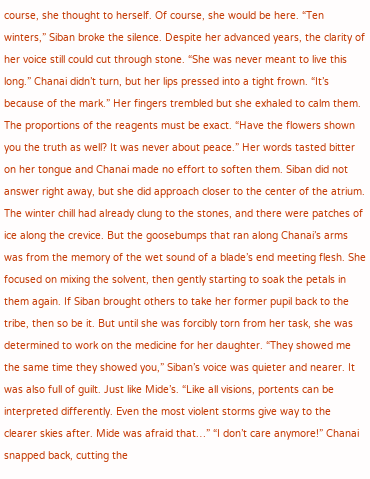course, she thought to herself. Of course, she would be here. “Ten winters,” Siban broke the silence. Despite her advanced years, the clarity of her voice still could cut through stone. “She was never meant to live this long.” Chanai didn’t turn, but her lips pressed into a tight frown. “It’s because of the mark.” Her fingers trembled but she exhaled to calm them. The proportions of the reagents must be exact. “Have the flowers shown you the truth as well? It was never about peace.” Her words tasted bitter on her tongue and Chanai made no effort to soften them. Siban did not answer right away, but she did approach closer to the center of the atrium. The winter chill had already clung to the stones, and there were patches of ice along the crevice. But the goosebumps that ran along Chanai’s arms was from the memory of the wet sound of a blade’s end meeting flesh. She focused on mixing the solvent, then gently starting to soak the petals in them again. If Siban brought others to take her former pupil back to the tribe, then so be it. But until she was forcibly torn from her task, she was determined to work on the medicine for her daughter. “They showed me the same time they showed you,” Siban’s voice was quieter and nearer. It was also full of guilt. Just like Mide’s. “Like all visions, portents can be interpreted differently. Even the most violent storms give way to the clearer skies after. Mide was afraid that…” “I don’t care anymore!” Chanai snapped back, cutting the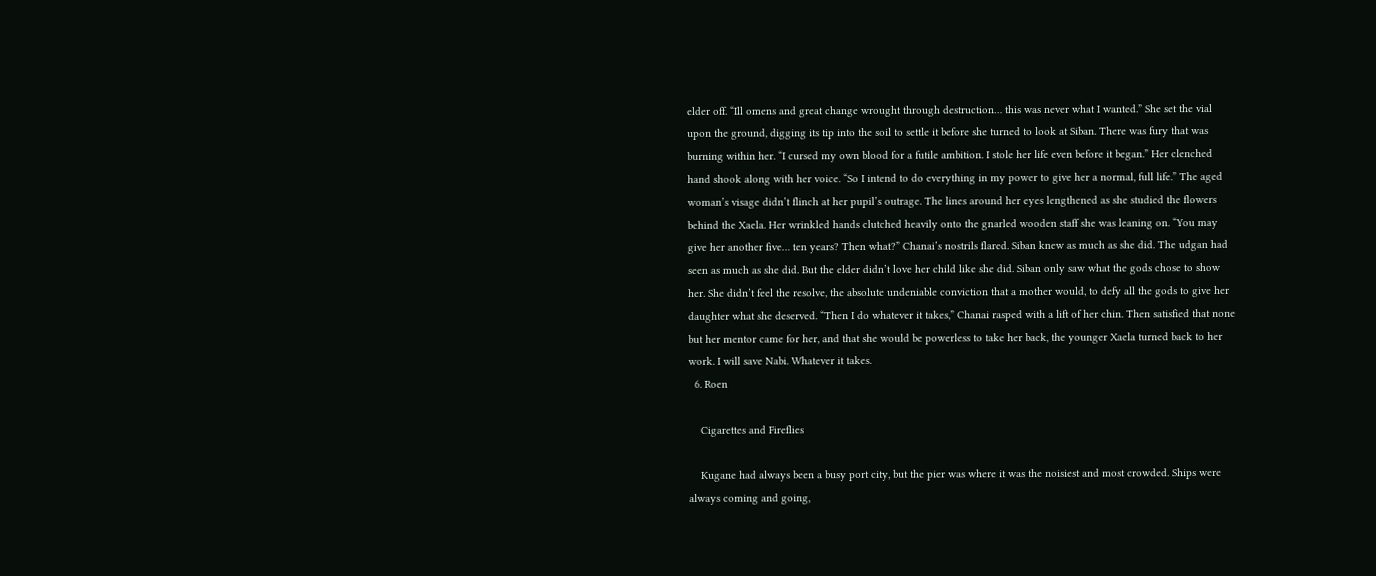elder off. “Ill omens and great change wrought through destruction… this was never what I wanted.” She set the vial upon the ground, digging its tip into the soil to settle it before she turned to look at Siban. There was fury that was burning within her. “I cursed my own blood for a futile ambition. I stole her life even before it began.” Her clenched hand shook along with her voice. “So I intend to do everything in my power to give her a normal, full life.” The aged woman’s visage didn’t flinch at her pupil’s outrage. The lines around her eyes lengthened as she studied the flowers behind the Xaela. Her wrinkled hands clutched heavily onto the gnarled wooden staff she was leaning on. “You may give her another five… ten years? Then what?” Chanai’s nostrils flared. Siban knew as much as she did. The udgan had seen as much as she did. But the elder didn’t love her child like she did. Siban only saw what the gods chose to show her. She didn’t feel the resolve, the absolute undeniable conviction that a mother would, to defy all the gods to give her daughter what she deserved. “Then I do whatever it takes,” Chanai rasped with a lift of her chin. Then satisfied that none but her mentor came for her, and that she would be powerless to take her back, the younger Xaela turned back to her work. I will save Nabi. Whatever it takes.
  6. Roen

    Cigarettes and Fireflies

    Kugane had always been a busy port city, but the pier was where it was the noisiest and most crowded. Ships were always coming and going,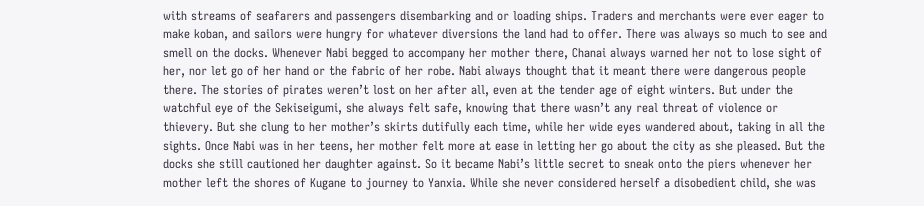with streams of seafarers and passengers disembarking and or loading ships. Traders and merchants were ever eager to make koban, and sailors were hungry for whatever diversions the land had to offer. There was always so much to see and smell on the docks. Whenever Nabi begged to accompany her mother there, Chanai always warned her not to lose sight of her, nor let go of her hand or the fabric of her robe. Nabi always thought that it meant there were dangerous people there. The stories of pirates weren’t lost on her after all, even at the tender age of eight winters. But under the watchful eye of the Sekiseigumi, she always felt safe, knowing that there wasn’t any real threat of violence or thievery. But she clung to her mother’s skirts dutifully each time, while her wide eyes wandered about, taking in all the sights. Once Nabi was in her teens, her mother felt more at ease in letting her go about the city as she pleased. But the docks she still cautioned her daughter against. So it became Nabi’s little secret to sneak onto the piers whenever her mother left the shores of Kugane to journey to Yanxia. While she never considered herself a disobedient child, she was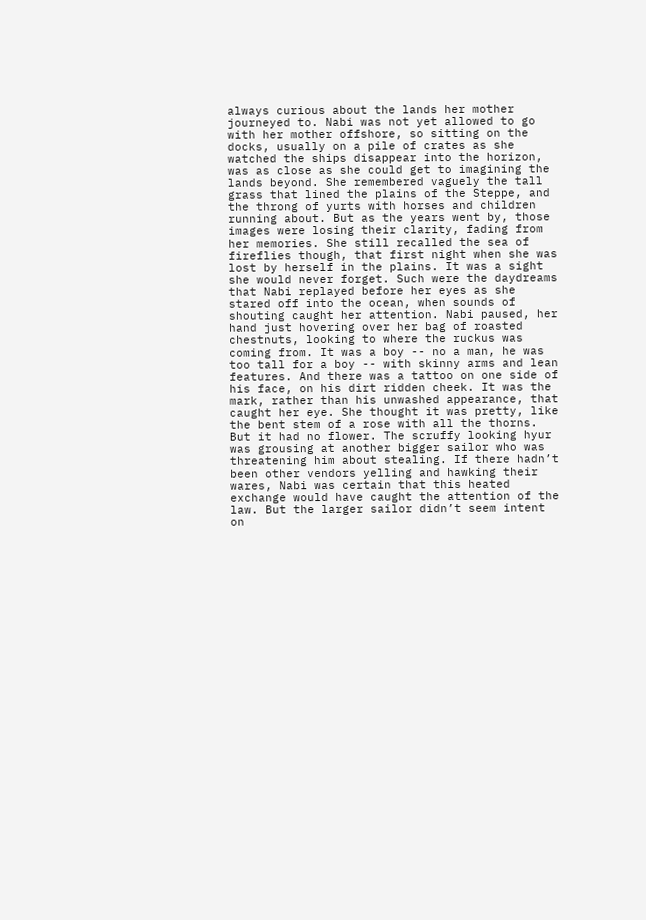always curious about the lands her mother journeyed to. Nabi was not yet allowed to go with her mother offshore, so sitting on the docks, usually on a pile of crates as she watched the ships disappear into the horizon, was as close as she could get to imagining the lands beyond. She remembered vaguely the tall grass that lined the plains of the Steppe, and the throng of yurts with horses and children running about. But as the years went by, those images were losing their clarity, fading from her memories. She still recalled the sea of fireflies though, that first night when she was lost by herself in the plains. It was a sight she would never forget. Such were the daydreams that Nabi replayed before her eyes as she stared off into the ocean, when sounds of shouting caught her attention. Nabi paused, her hand just hovering over her bag of roasted chestnuts, looking to where the ruckus was coming from. It was a boy -- no a man, he was too tall for a boy -- with skinny arms and lean features. And there was a tattoo on one side of his face, on his dirt ridden cheek. It was the mark, rather than his unwashed appearance, that caught her eye. She thought it was pretty, like the bent stem of a rose with all the thorns. But it had no flower. The scruffy looking hyur was grousing at another bigger sailor who was threatening him about stealing. If there hadn’t been other vendors yelling and hawking their wares, Nabi was certain that this heated exchange would have caught the attention of the law. But the larger sailor didn’t seem intent on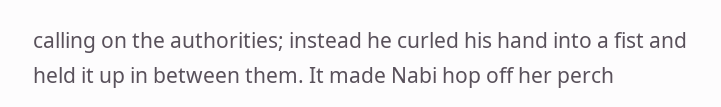calling on the authorities; instead he curled his hand into a fist and held it up in between them. It made Nabi hop off her perch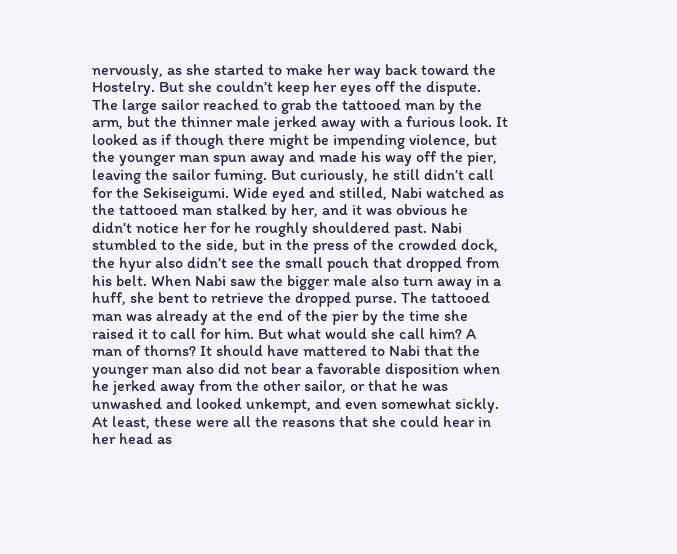nervously, as she started to make her way back toward the Hostelry. But she couldn’t keep her eyes off the dispute. The large sailor reached to grab the tattooed man by the arm, but the thinner male jerked away with a furious look. It looked as if though there might be impending violence, but the younger man spun away and made his way off the pier, leaving the sailor fuming. But curiously, he still didn’t call for the Sekiseigumi. Wide eyed and stilled, Nabi watched as the tattooed man stalked by her, and it was obvious he didn’t notice her for he roughly shouldered past. Nabi stumbled to the side, but in the press of the crowded dock, the hyur also didn’t see the small pouch that dropped from his belt. When Nabi saw the bigger male also turn away in a huff, she bent to retrieve the dropped purse. The tattooed man was already at the end of the pier by the time she raised it to call for him. But what would she call him? A man of thorns? It should have mattered to Nabi that the younger man also did not bear a favorable disposition when he jerked away from the other sailor, or that he was unwashed and looked unkempt, and even somewhat sickly. At least, these were all the reasons that she could hear in her head as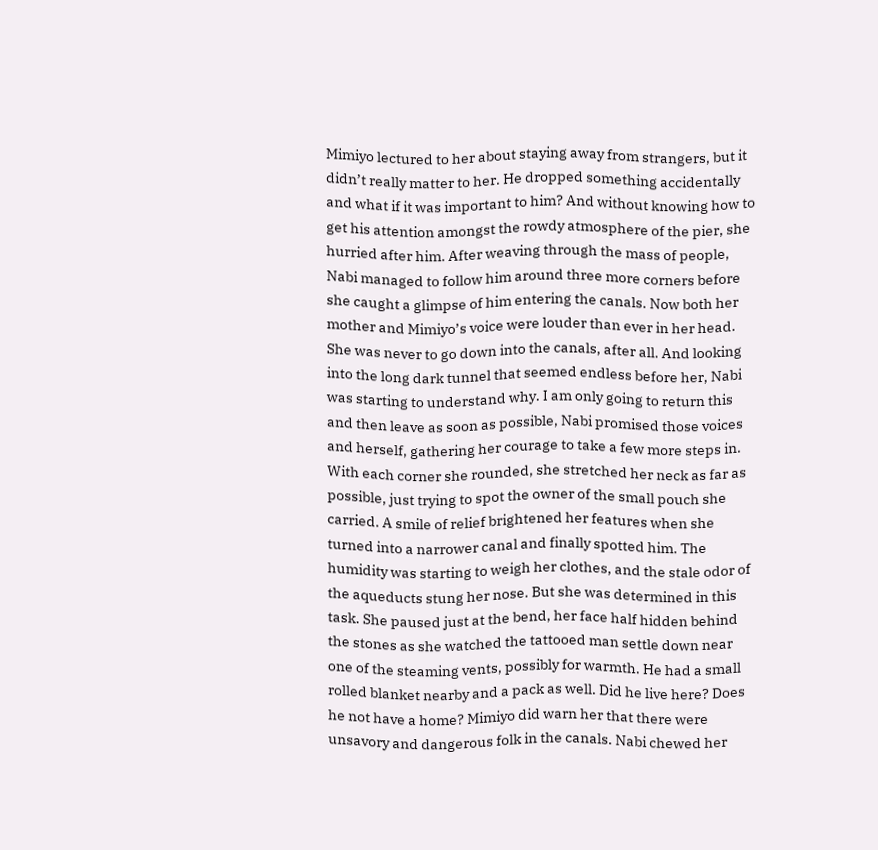Mimiyo lectured to her about staying away from strangers, but it didn’t really matter to her. He dropped something accidentally and what if it was important to him? And without knowing how to get his attention amongst the rowdy atmosphere of the pier, she hurried after him. After weaving through the mass of people, Nabi managed to follow him around three more corners before she caught a glimpse of him entering the canals. Now both her mother and Mimiyo’s voice were louder than ever in her head. She was never to go down into the canals, after all. And looking into the long dark tunnel that seemed endless before her, Nabi was starting to understand why. I am only going to return this and then leave as soon as possible, Nabi promised those voices and herself, gathering her courage to take a few more steps in. With each corner she rounded, she stretched her neck as far as possible, just trying to spot the owner of the small pouch she carried. A smile of relief brightened her features when she turned into a narrower canal and finally spotted him. The humidity was starting to weigh her clothes, and the stale odor of the aqueducts stung her nose. But she was determined in this task. She paused just at the bend, her face half hidden behind the stones as she watched the tattooed man settle down near one of the steaming vents, possibly for warmth. He had a small rolled blanket nearby and a pack as well. Did he live here? Does he not have a home? Mimiyo did warn her that there were unsavory and dangerous folk in the canals. Nabi chewed her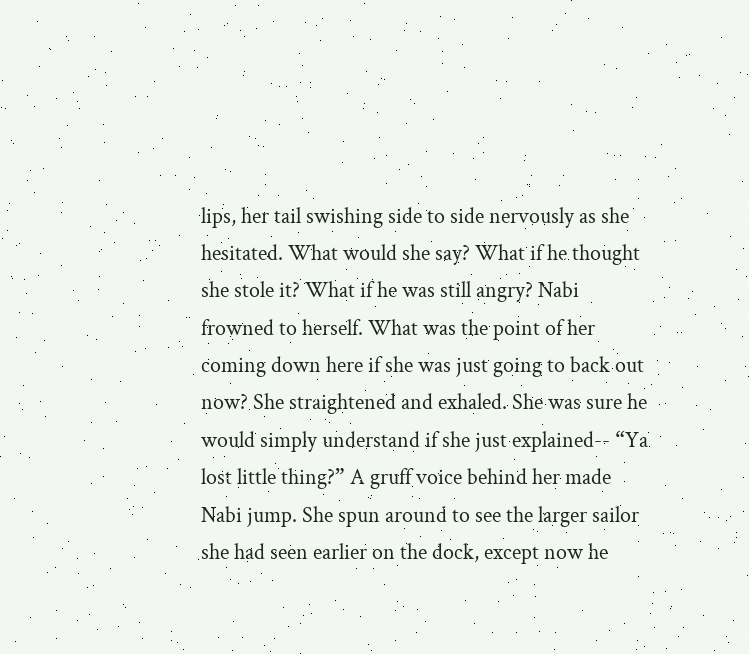lips, her tail swishing side to side nervously as she hesitated. What would she say? What if he thought she stole it? What if he was still angry? Nabi frowned to herself. What was the point of her coming down here if she was just going to back out now? She straightened and exhaled. She was sure he would simply understand if she just explained-- “Ya lost little thing?” A gruff voice behind her made Nabi jump. She spun around to see the larger sailor she had seen earlier on the dock, except now he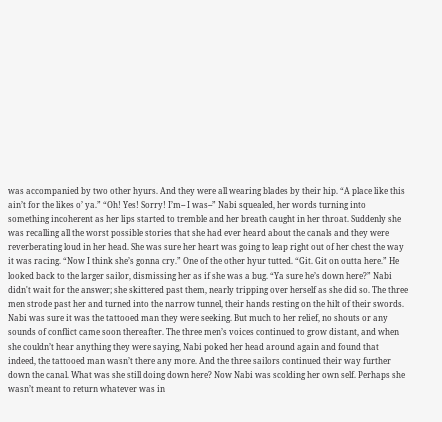was accompanied by two other hyurs. And they were all wearing blades by their hip. “A place like this ain’t for the likes o’ ya.” “Oh! Yes! Sorry! I’m-- I was--” Nabi squealed, her words turning into something incoherent as her lips started to tremble and her breath caught in her throat. Suddenly she was recalling all the worst possible stories that she had ever heard about the canals and they were reverberating loud in her head. She was sure her heart was going to leap right out of her chest the way it was racing. “Now I think she’s gonna cry.” One of the other hyur tutted. “Git. Git on outta here.” He looked back to the larger sailor, dismissing her as if she was a bug. “Ya sure he’s down here?” Nabi didn't wait for the answer; she skittered past them, nearly tripping over herself as she did so. The three men strode past her and turned into the narrow tunnel, their hands resting on the hilt of their swords. Nabi was sure it was the tattooed man they were seeking. But much to her relief, no shouts or any sounds of conflict came soon thereafter. The three men’s voices continued to grow distant, and when she couldn’t hear anything they were saying, Nabi poked her head around again and found that indeed, the tattooed man wasn’t there any more. And the three sailors continued their way further down the canal. What was she still doing down here? Now Nabi was scolding her own self. Perhaps she wasn’t meant to return whatever was in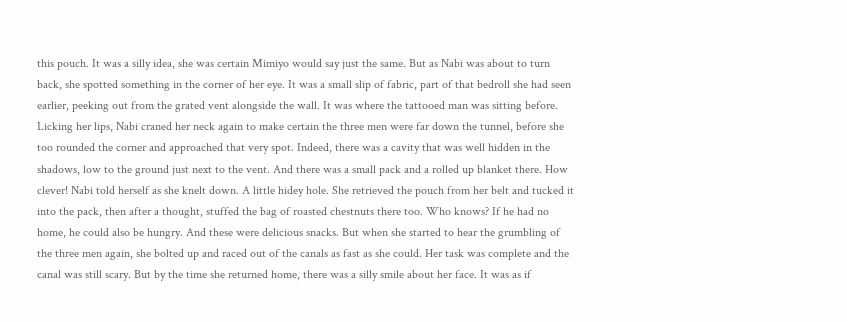this pouch. It was a silly idea, she was certain Mimiyo would say just the same. But as Nabi was about to turn back, she spotted something in the corner of her eye. It was a small slip of fabric, part of that bedroll she had seen earlier, peeking out from the grated vent alongside the wall. It was where the tattooed man was sitting before. Licking her lips, Nabi craned her neck again to make certain the three men were far down the tunnel, before she too rounded the corner and approached that very spot. Indeed, there was a cavity that was well hidden in the shadows, low to the ground just next to the vent. And there was a small pack and a rolled up blanket there. How clever! Nabi told herself as she knelt down. A little hidey hole. She retrieved the pouch from her belt and tucked it into the pack, then after a thought, stuffed the bag of roasted chestnuts there too. Who knows? If he had no home, he could also be hungry. And these were delicious snacks. But when she started to hear the grumbling of the three men again, she bolted up and raced out of the canals as fast as she could. Her task was complete and the canal was still scary. But by the time she returned home, there was a silly smile about her face. It was as if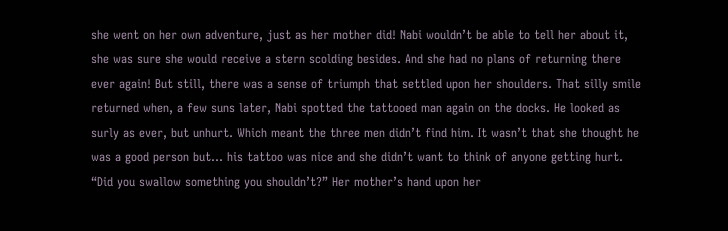she went on her own adventure, just as her mother did! Nabi wouldn’t be able to tell her about it, she was sure she would receive a stern scolding besides. And she had no plans of returning there ever again! But still, there was a sense of triumph that settled upon her shoulders. That silly smile returned when, a few suns later, Nabi spotted the tattooed man again on the docks. He looked as surly as ever, but unhurt. Which meant the three men didn’t find him. It wasn’t that she thought he was a good person but… his tattoo was nice and she didn’t want to think of anyone getting hurt. “Did you swallow something you shouldn’t?” Her mother’s hand upon her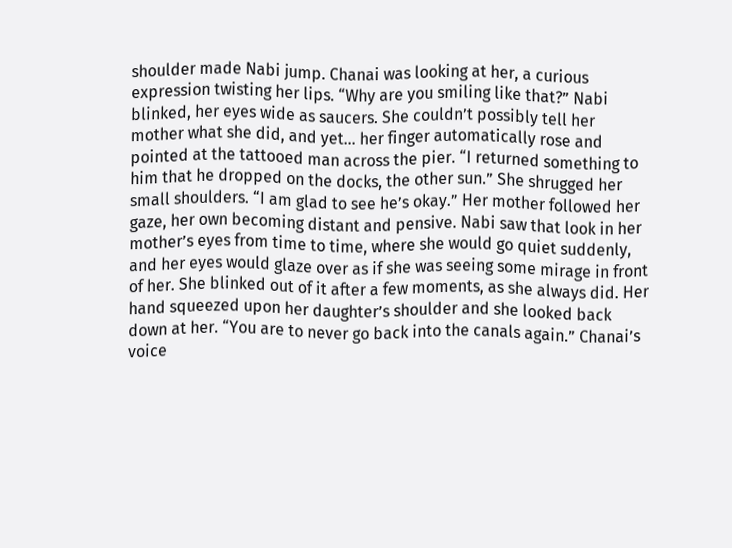shoulder made Nabi jump. Chanai was looking at her, a curious expression twisting her lips. “Why are you smiling like that?” Nabi blinked, her eyes wide as saucers. She couldn’t possibly tell her mother what she did, and yet… her finger automatically rose and pointed at the tattooed man across the pier. “I returned something to him that he dropped on the docks, the other sun.” She shrugged her small shoulders. “I am glad to see he’s okay.” Her mother followed her gaze, her own becoming distant and pensive. Nabi saw that look in her mother’s eyes from time to time, where she would go quiet suddenly, and her eyes would glaze over as if she was seeing some mirage in front of her. She blinked out of it after a few moments, as she always did. Her hand squeezed upon her daughter’s shoulder and she looked back down at her. “You are to never go back into the canals again.” Chanai’s voice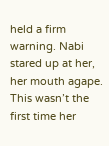held a firm warning. Nabi stared up at her, her mouth agape. This wasn’t the first time her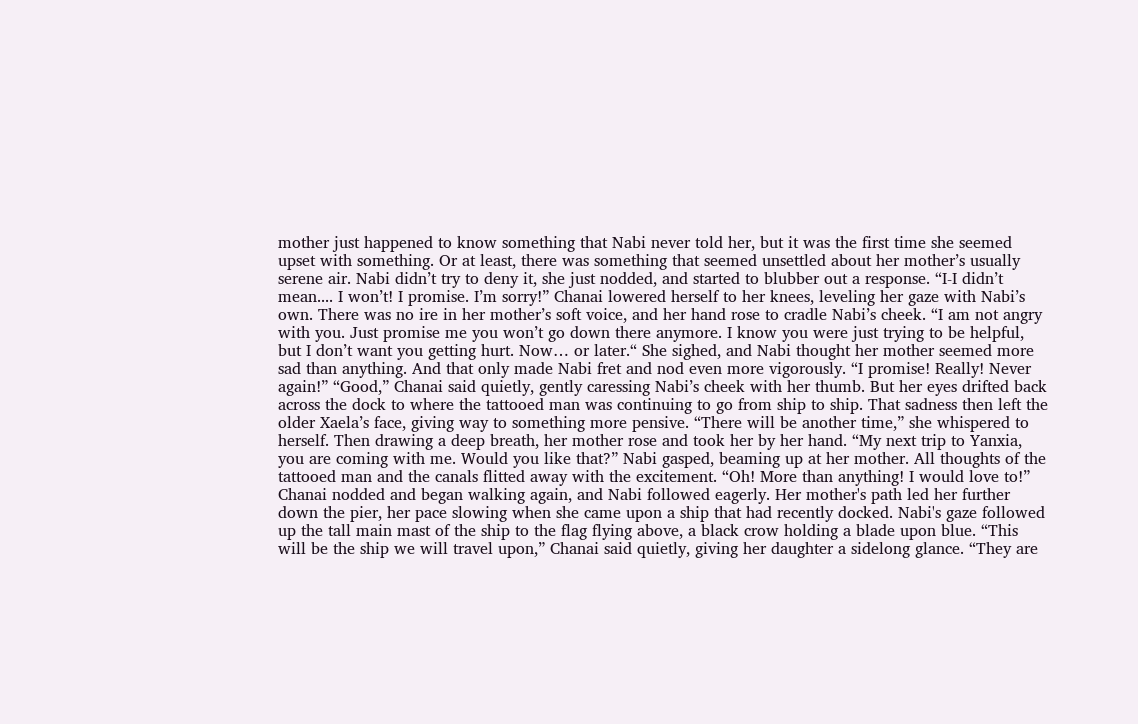mother just happened to know something that Nabi never told her, but it was the first time she seemed upset with something. Or at least, there was something that seemed unsettled about her mother’s usually serene air. Nabi didn’t try to deny it, she just nodded, and started to blubber out a response. “I-I didn’t mean.... I won’t! I promise. I’m sorry!” Chanai lowered herself to her knees, leveling her gaze with Nabi’s own. There was no ire in her mother’s soft voice, and her hand rose to cradle Nabi’s cheek. “I am not angry with you. Just promise me you won’t go down there anymore. I know you were just trying to be helpful, but I don’t want you getting hurt. Now… or later.“ She sighed, and Nabi thought her mother seemed more sad than anything. And that only made Nabi fret and nod even more vigorously. “I promise! Really! Never again!” “Good,” Chanai said quietly, gently caressing Nabi’s cheek with her thumb. But her eyes drifted back across the dock to where the tattooed man was continuing to go from ship to ship. That sadness then left the older Xaela’s face, giving way to something more pensive. “There will be another time,” she whispered to herself. Then drawing a deep breath, her mother rose and took her by her hand. “My next trip to Yanxia, you are coming with me. Would you like that?” Nabi gasped, beaming up at her mother. All thoughts of the tattooed man and the canals flitted away with the excitement. “Oh! More than anything! I would love to!” Chanai nodded and began walking again, and Nabi followed eagerly. Her mother's path led her further down the pier, her pace slowing when she came upon a ship that had recently docked. Nabi's gaze followed up the tall main mast of the ship to the flag flying above, a black crow holding a blade upon blue. “This will be the ship we will travel upon,” Chanai said quietly, giving her daughter a sidelong glance. “They are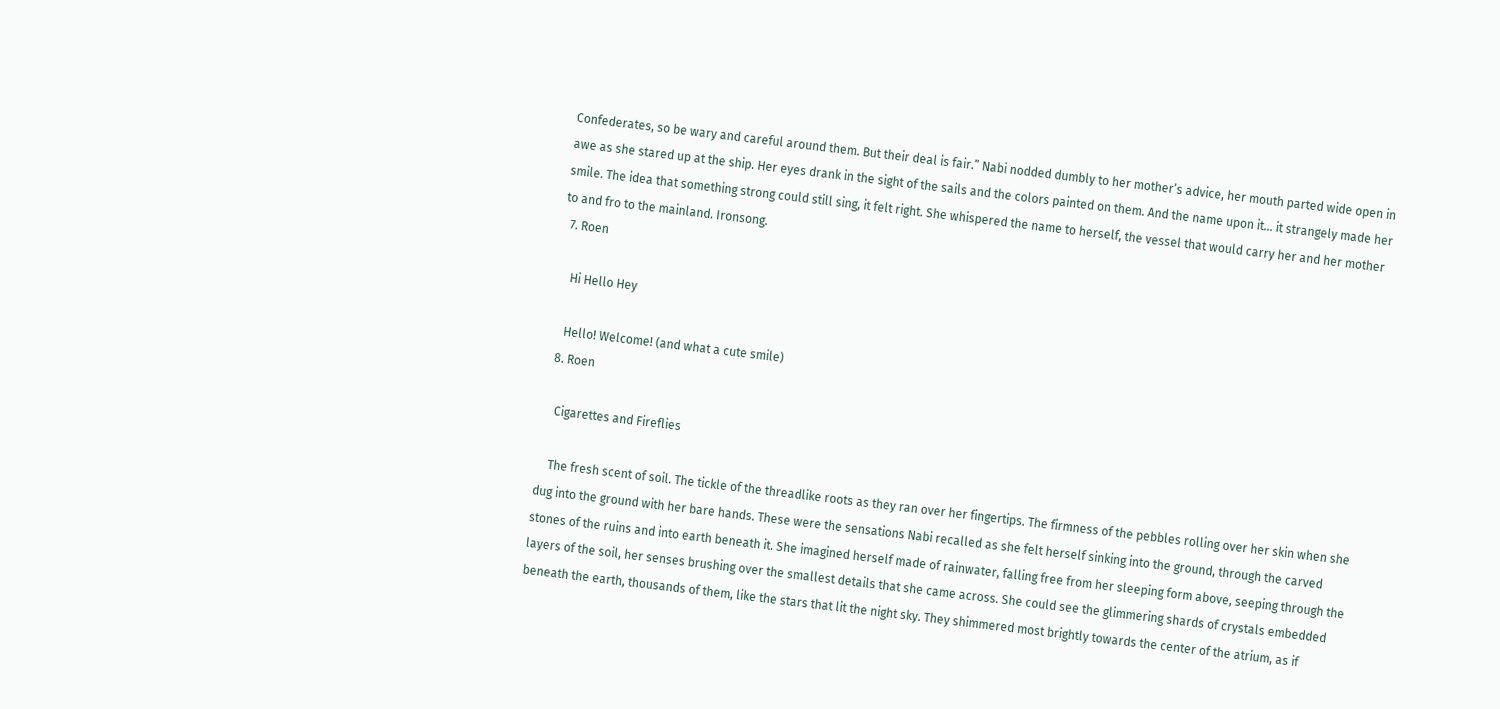Confederates, so be wary and careful around them. But their deal is fair.” Nabi nodded dumbly to her mother’s advice, her mouth parted wide open in awe as she stared up at the ship. Her eyes drank in the sight of the sails and the colors painted on them. And the name upon it... it strangely made her smile. The idea that something strong could still sing, it felt right. She whispered the name to herself, the vessel that would carry her and her mother to and fro to the mainland. Ironsong.
  7. Roen

    Hi Hello Hey

    Hello! Welcome! (and what a cute smile)
  8. Roen

    Cigarettes and Fireflies

    The fresh scent of soil. The tickle of the threadlike roots as they ran over her fingertips. The firmness of the pebbles rolling over her skin when she dug into the ground with her bare hands. These were the sensations Nabi recalled as she felt herself sinking into the ground, through the carved stones of the ruins and into earth beneath it. She imagined herself made of rainwater, falling free from her sleeping form above, seeping through the layers of the soil, her senses brushing over the smallest details that she came across. She could see the glimmering shards of crystals embedded beneath the earth, thousands of them, like the stars that lit the night sky. They shimmered most brightly towards the center of the atrium, as if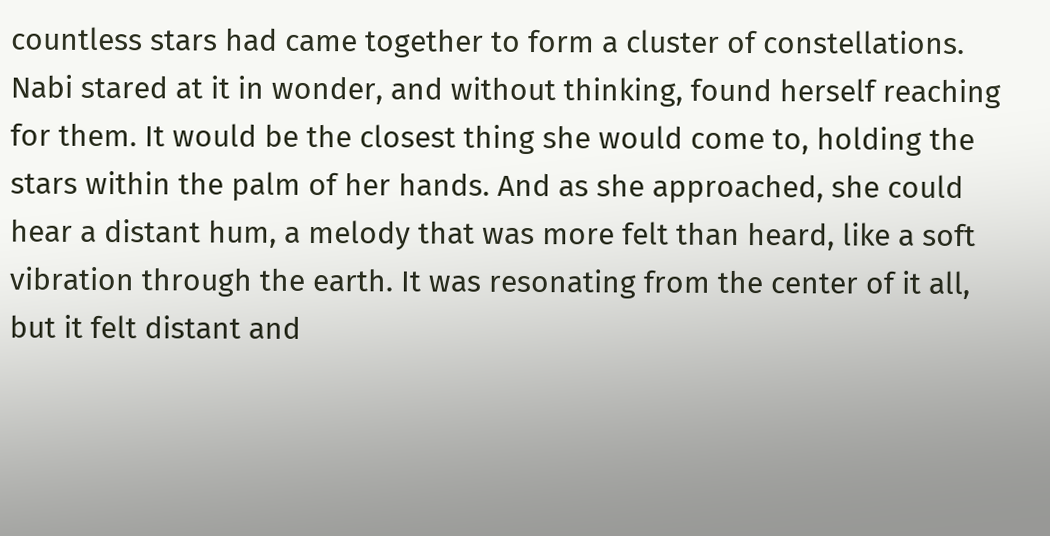countless stars had came together to form a cluster of constellations. Nabi stared at it in wonder, and without thinking, found herself reaching for them. It would be the closest thing she would come to, holding the stars within the palm of her hands. And as she approached, she could hear a distant hum, a melody that was more felt than heard, like a soft vibration through the earth. It was resonating from the center of it all, but it felt distant and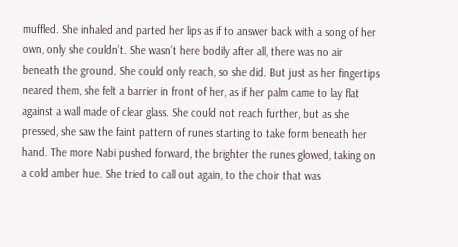muffled. She inhaled and parted her lips as if to answer back with a song of her own, only she couldn’t. She wasn’t here bodily after all, there was no air beneath the ground. She could only reach, so she did. But just as her fingertips neared them, she felt a barrier in front of her, as if her palm came to lay flat against a wall made of clear glass. She could not reach further, but as she pressed, she saw the faint pattern of runes starting to take form beneath her hand. The more Nabi pushed forward, the brighter the runes glowed, taking on a cold amber hue. She tried to call out again, to the choir that was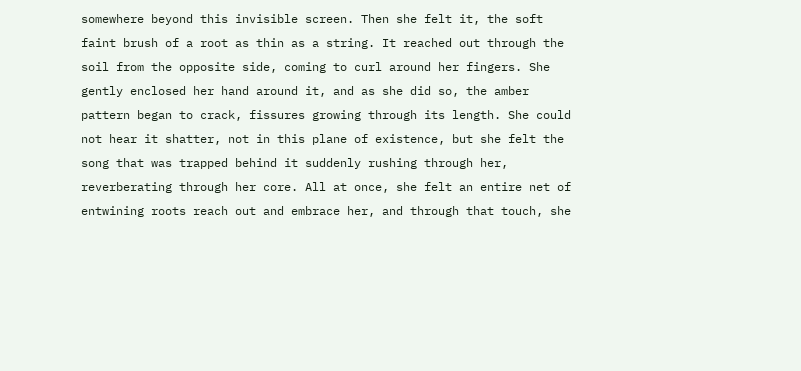somewhere beyond this invisible screen. Then she felt it, the soft faint brush of a root as thin as a string. It reached out through the soil from the opposite side, coming to curl around her fingers. She gently enclosed her hand around it, and as she did so, the amber pattern began to crack, fissures growing through its length. She could not hear it shatter, not in this plane of existence, but she felt the song that was trapped behind it suddenly rushing through her, reverberating through her core. All at once, she felt an entire net of entwining roots reach out and embrace her, and through that touch, she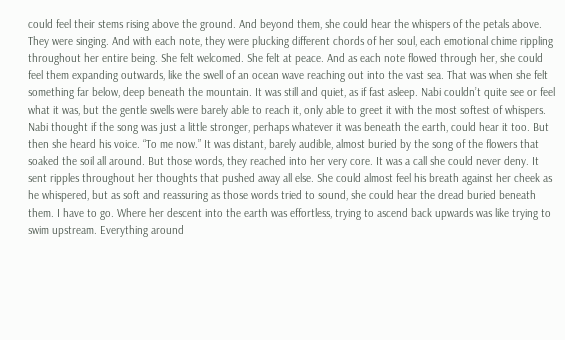could feel their stems rising above the ground. And beyond them, she could hear the whispers of the petals above. They were singing. And with each note, they were plucking different chords of her soul, each emotional chime rippling throughout her entire being. She felt welcomed. She felt at peace. And as each note flowed through her, she could feel them expanding outwards, like the swell of an ocean wave reaching out into the vast sea. That was when she felt something far below, deep beneath the mountain. It was still and quiet, as if fast asleep. Nabi couldn’t quite see or feel what it was, but the gentle swells were barely able to reach it, only able to greet it with the most softest of whispers. Nabi thought if the song was just a little stronger, perhaps whatever it was beneath the earth, could hear it too. But then she heard his voice. “To me now.” It was distant, barely audible, almost buried by the song of the flowers that soaked the soil all around. But those words, they reached into her very core. It was a call she could never deny. It sent ripples throughout her thoughts that pushed away all else. She could almost feel his breath against her cheek as he whispered, but as soft and reassuring as those words tried to sound, she could hear the dread buried beneath them. I have to go. Where her descent into the earth was effortless, trying to ascend back upwards was like trying to swim upstream. Everything around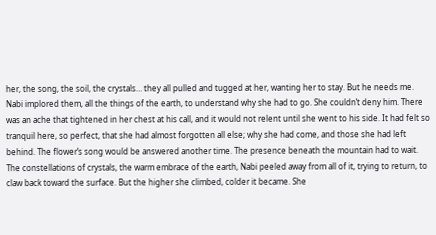her, the song, the soil, the crystals… they all pulled and tugged at her, wanting her to stay. But he needs me. Nabi implored them, all the things of the earth, to understand why she had to go. She couldn’t deny him. There was an ache that tightened in her chest at his call, and it would not relent until she went to his side. It had felt so tranquil here, so perfect, that she had almost forgotten all else; why she had come, and those she had left behind. The flower’s song would be answered another time. The presence beneath the mountain had to wait. The constellations of crystals, the warm embrace of the earth, Nabi peeled away from all of it, trying to return, to claw back toward the surface. But the higher she climbed, colder it became. She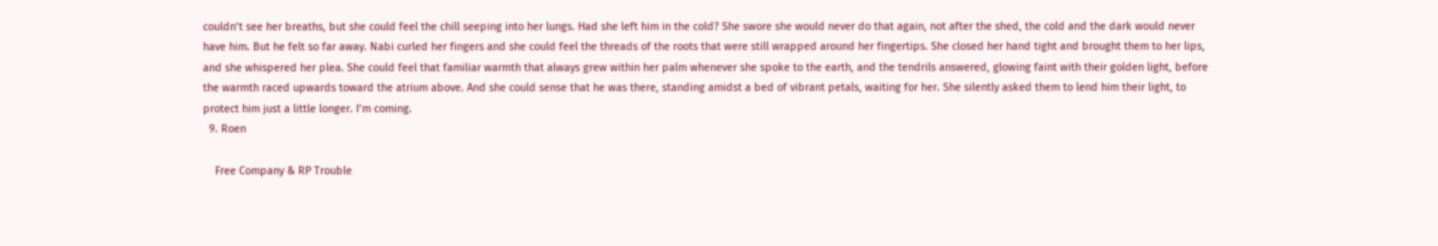couldn’t see her breaths, but she could feel the chill seeping into her lungs. Had she left him in the cold? She swore she would never do that again, not after the shed, the cold and the dark would never have him. But he felt so far away. Nabi curled her fingers and she could feel the threads of the roots that were still wrapped around her fingertips. She closed her hand tight and brought them to her lips, and she whispered her plea. She could feel that familiar warmth that always grew within her palm whenever she spoke to the earth, and the tendrils answered, glowing faint with their golden light, before the warmth raced upwards toward the atrium above. And she could sense that he was there, standing amidst a bed of vibrant petals, waiting for her. She silently asked them to lend him their light, to protect him just a little longer. I’m coming.
  9. Roen

    Free Company & RP Trouble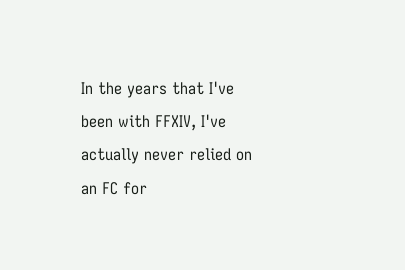In the years that I've been with FFXIV, I've actually never relied on an FC for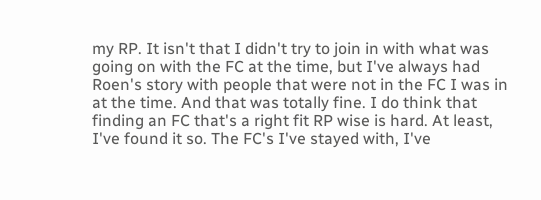my RP. It isn't that I didn't try to join in with what was going on with the FC at the time, but I've always had Roen's story with people that were not in the FC I was in at the time. And that was totally fine. I do think that finding an FC that's a right fit RP wise is hard. At least, I've found it so. The FC's I've stayed with, I've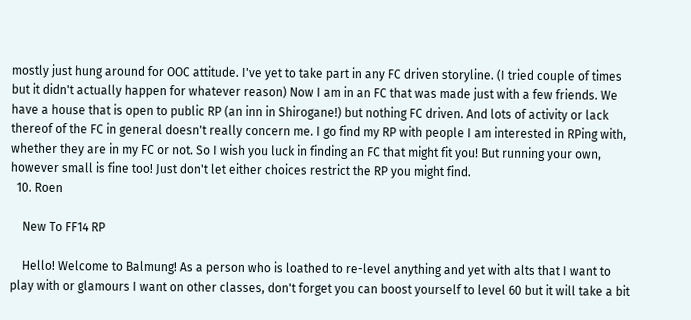mostly just hung around for OOC attitude. I've yet to take part in any FC driven storyline. (I tried couple of times but it didn't actually happen for whatever reason) Now I am in an FC that was made just with a few friends. We have a house that is open to public RP (an inn in Shirogane!) but nothing FC driven. And lots of activity or lack thereof of the FC in general doesn't really concern me. I go find my RP with people I am interested in RPing with, whether they are in my FC or not. So I wish you luck in finding an FC that might fit you! But running your own, however small is fine too! Just don't let either choices restrict the RP you might find.
  10. Roen

    New To FF14 RP

    Hello! Welcome to Balmung! As a person who is loathed to re-level anything and yet with alts that I want to play with or glamours I want on other classes, don't forget you can boost yourself to level 60 but it will take a bit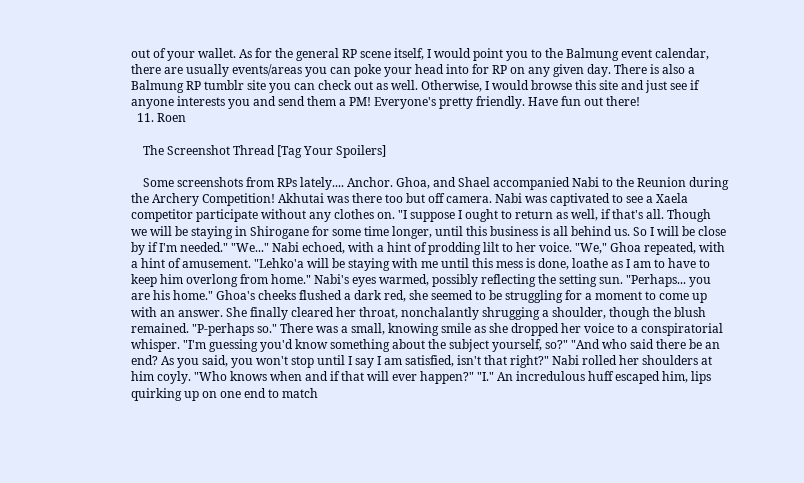out of your wallet. As for the general RP scene itself, I would point you to the Balmung event calendar, there are usually events/areas you can poke your head into for RP on any given day. There is also a Balmung RP tumblr site you can check out as well. Otherwise, I would browse this site and just see if anyone interests you and send them a PM! Everyone's pretty friendly. Have fun out there!
  11. Roen

    The Screenshot Thread [Tag Your Spoilers]

    Some screenshots from RPs lately.... Anchor. Ghoa, and Shael accompanied Nabi to the Reunion during the Archery Competition! Akhutai was there too but off camera. Nabi was captivated to see a Xaela competitor participate without any clothes on. "I suppose I ought to return as well, if that's all. Though we will be staying in Shirogane for some time longer, until this business is all behind us. So I will be close by if I'm needed." "We..." Nabi echoed, with a hint of prodding lilt to her voice. "We," Ghoa repeated, with a hint of amusement. "Lehko'a will be staying with me until this mess is done, loathe as I am to have to keep him overlong from home." Nabi's eyes warmed, possibly reflecting the setting sun. "Perhaps... you are his home." Ghoa's cheeks flushed a dark red, she seemed to be struggling for a moment to come up with an answer. She finally cleared her throat, nonchalantly shrugging a shoulder, though the blush remained. "P-perhaps so." There was a small, knowing smile as she dropped her voice to a conspiratorial whisper. "I'm guessing you'd know something about the subject yourself, so?" "And who said there be an end? As you said, you won't stop until I say I am satisfied, isn't that right?" Nabi rolled her shoulders at him coyly. "Who knows when and if that will ever happen?" "I." An incredulous huff escaped him, lips quirking up on one end to match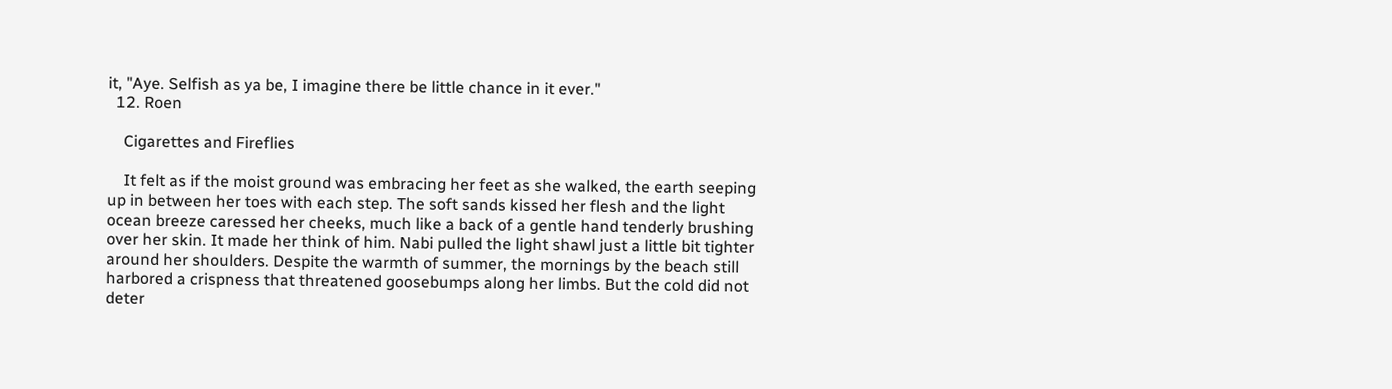it, "Aye. Selfish as ya be, I imagine there be little chance in it ever."
  12. Roen

    Cigarettes and Fireflies

    It felt as if the moist ground was embracing her feet as she walked, the earth seeping up in between her toes with each step. The soft sands kissed her flesh and the light ocean breeze caressed her cheeks, much like a back of a gentle hand tenderly brushing over her skin. It made her think of him. Nabi pulled the light shawl just a little bit tighter around her shoulders. Despite the warmth of summer, the mornings by the beach still harbored a crispness that threatened goosebumps along her limbs. But the cold did not deter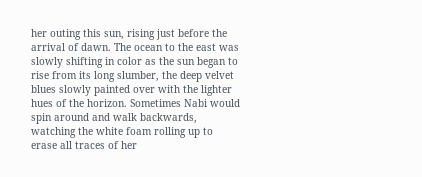her outing this sun, rising just before the arrival of dawn. The ocean to the east was slowly shifting in color as the sun began to rise from its long slumber, the deep velvet blues slowly painted over with the lighter hues of the horizon. Sometimes Nabi would spin around and walk backwards, watching the white foam rolling up to erase all traces of her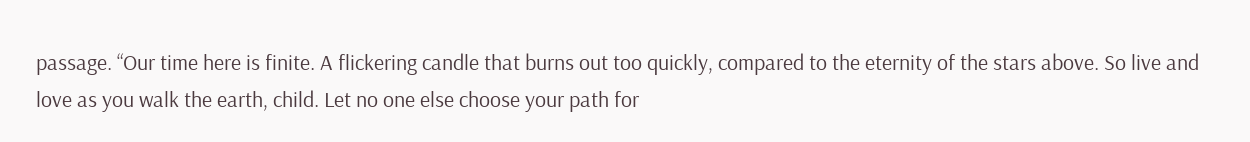passage. “Our time here is finite. A flickering candle that burns out too quickly, compared to the eternity of the stars above. So live and love as you walk the earth, child. Let no one else choose your path for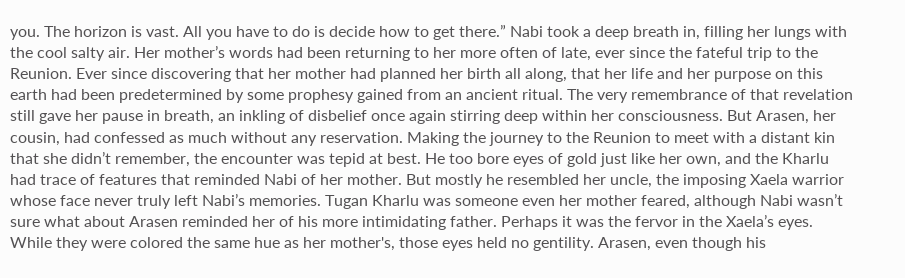you. The horizon is vast. All you have to do is decide how to get there.” Nabi took a deep breath in, filling her lungs with the cool salty air. Her mother’s words had been returning to her more often of late, ever since the fateful trip to the Reunion. Ever since discovering that her mother had planned her birth all along, that her life and her purpose on this earth had been predetermined by some prophesy gained from an ancient ritual. The very remembrance of that revelation still gave her pause in breath, an inkling of disbelief once again stirring deep within her consciousness. But Arasen, her cousin, had confessed as much without any reservation. Making the journey to the Reunion to meet with a distant kin that she didn’t remember, the encounter was tepid at best. He too bore eyes of gold just like her own, and the Kharlu had trace of features that reminded Nabi of her mother. But mostly he resembled her uncle, the imposing Xaela warrior whose face never truly left Nabi’s memories. Tugan Kharlu was someone even her mother feared, although Nabi wasn’t sure what about Arasen reminded her of his more intimidating father. Perhaps it was the fervor in the Xaela’s eyes. While they were colored the same hue as her mother's, those eyes held no gentility. Arasen, even though his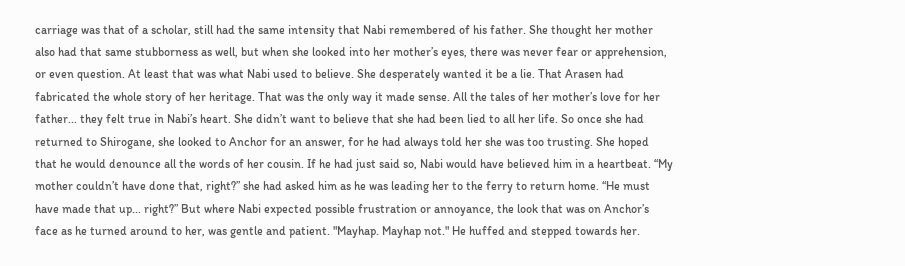carriage was that of a scholar, still had the same intensity that Nabi remembered of his father. She thought her mother also had that same stubborness as well, but when she looked into her mother’s eyes, there was never fear or apprehension, or even question. At least that was what Nabi used to believe. She desperately wanted it be a lie. That Arasen had fabricated the whole story of her heritage. That was the only way it made sense. All the tales of her mother’s love for her father... they felt true in Nabi’s heart. She didn’t want to believe that she had been lied to all her life. So once she had returned to Shirogane, she looked to Anchor for an answer, for he had always told her she was too trusting. She hoped that he would denounce all the words of her cousin. If he had just said so, Nabi would have believed him in a heartbeat. “My mother couldn’t have done that, right?” she had asked him as he was leading her to the ferry to return home. “He must have made that up... right?” But where Nabi expected possible frustration or annoyance, the look that was on Anchor’s face as he turned around to her, was gentle and patient. "Mayhap. Mayhap not." He huffed and stepped towards her.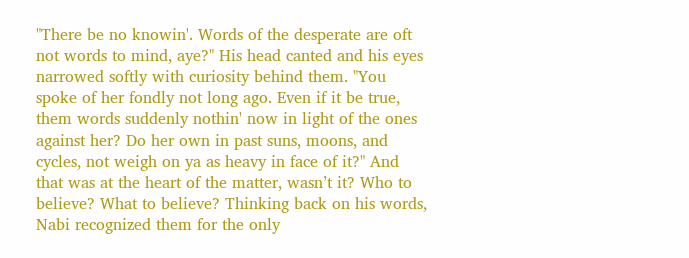"There be no knowin'. Words of the desperate are oft not words to mind, aye?" His head canted and his eyes narrowed softly with curiosity behind them. "You spoke of her fondly not long ago. Even if it be true, them words suddenly nothin' now in light of the ones against her? Do her own in past suns, moons, and cycles, not weigh on ya as heavy in face of it?" And that was at the heart of the matter, wasn’t it? Who to believe? What to believe? Thinking back on his words, Nabi recognized them for the only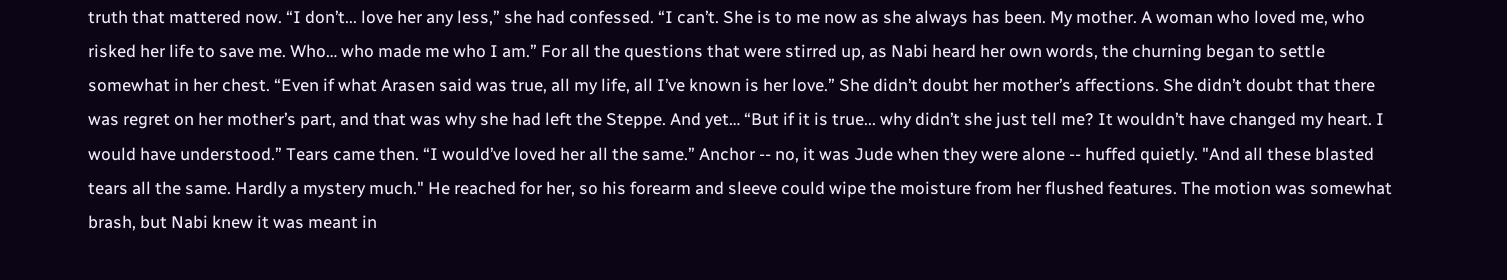truth that mattered now. “I don’t... love her any less,” she had confessed. “I can’t. She is to me now as she always has been. My mother. A woman who loved me, who risked her life to save me. Who… who made me who I am.” For all the questions that were stirred up, as Nabi heard her own words, the churning began to settle somewhat in her chest. “Even if what Arasen said was true, all my life, all I’ve known is her love.” She didn’t doubt her mother’s affections. She didn’t doubt that there was regret on her mother’s part, and that was why she had left the Steppe. And yet… “But if it is true... why didn’t she just tell me? It wouldn’t have changed my heart. I would have understood.” Tears came then. “I would’ve loved her all the same.” Anchor -- no, it was Jude when they were alone -- huffed quietly. "And all these blasted tears all the same. Hardly a mystery much." He reached for her, so his forearm and sleeve could wipe the moisture from her flushed features. The motion was somewhat brash, but Nabi knew it was meant in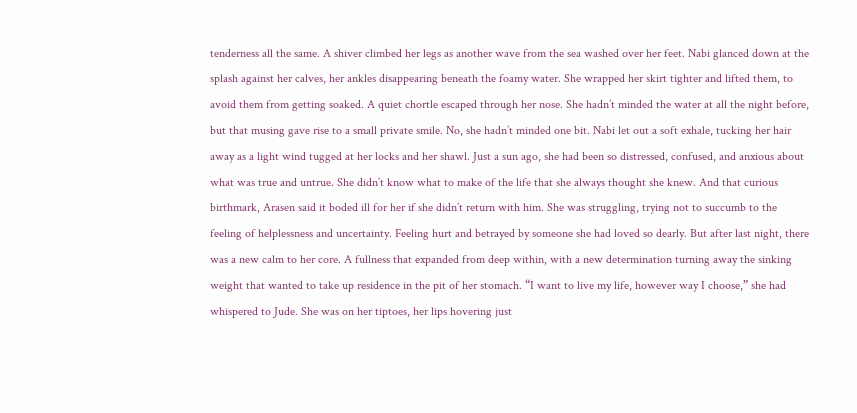tenderness all the same. A shiver climbed her legs as another wave from the sea washed over her feet. Nabi glanced down at the splash against her calves, her ankles disappearing beneath the foamy water. She wrapped her skirt tighter and lifted them, to avoid them from getting soaked. A quiet chortle escaped through her nose. She hadn’t minded the water at all the night before, but that musing gave rise to a small private smile. No, she hadn’t minded one bit. Nabi let out a soft exhale, tucking her hair away as a light wind tugged at her locks and her shawl. Just a sun ago, she had been so distressed, confused, and anxious about what was true and untrue. She didn’t know what to make of the life that she always thought she knew. And that curious birthmark, Arasen said it boded ill for her if she didn’t return with him. She was struggling, trying not to succumb to the feeling of helplessness and uncertainty. Feeling hurt and betrayed by someone she had loved so dearly. But after last night, there was a new calm to her core. A fullness that expanded from deep within, with a new determination turning away the sinking weight that wanted to take up residence in the pit of her stomach. “I want to live my life, however way I choose,” she had whispered to Jude. She was on her tiptoes, her lips hovering just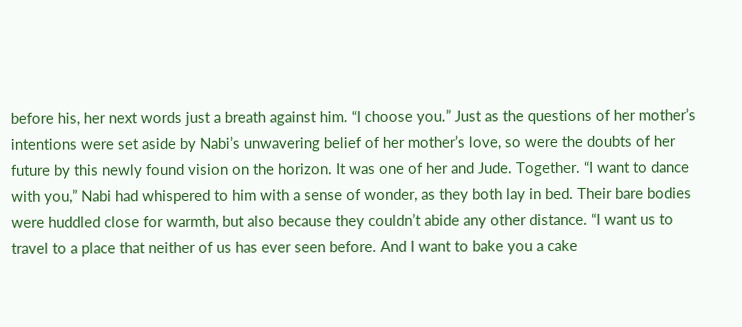before his, her next words just a breath against him. “I choose you.” Just as the questions of her mother’s intentions were set aside by Nabi’s unwavering belief of her mother’s love, so were the doubts of her future by this newly found vision on the horizon. It was one of her and Jude. Together. “I want to dance with you,” Nabi had whispered to him with a sense of wonder, as they both lay in bed. Their bare bodies were huddled close for warmth, but also because they couldn’t abide any other distance. “I want us to travel to a place that neither of us has ever seen before. And I want to bake you a cake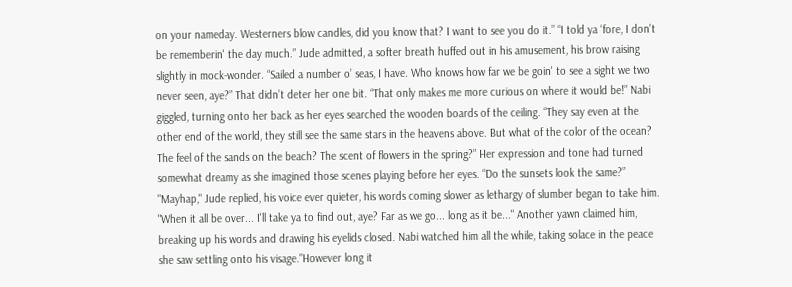on your nameday. Westerners blow candles, did you know that? I want to see you do it.” “I told ya ‘fore, I don't be rememberin' the day much.” Jude admitted, a softer breath huffed out in his amusement, his brow raising slightly in mock-wonder. “Sailed a number o’ seas, I have. Who knows how far we be goin' to see a sight we two never seen, aye?” That didn’t deter her one bit. “That only makes me more curious on where it would be!” Nabi giggled, turning onto her back as her eyes searched the wooden boards of the ceiling. “They say even at the other end of the world, they still see the same stars in the heavens above. But what of the color of the ocean? The feel of the sands on the beach? The scent of flowers in the spring?” Her expression and tone had turned somewhat dreamy as she imagined those scenes playing before her eyes. “Do the sunsets look the same?” "Mayhap," Jude replied, his voice ever quieter, his words coming slower as lethargy of slumber began to take him. "When it all be over... I'll take ya to find out, aye? Far as we go... long as it be..." Another yawn claimed him, breaking up his words and drawing his eyelids closed. Nabi watched him all the while, taking solace in the peace she saw settling onto his visage."However long it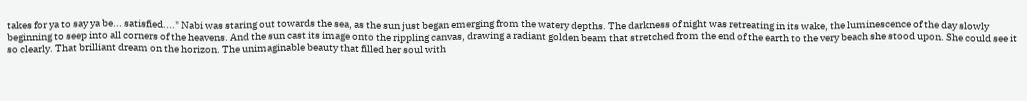takes for ya to say ya be... satisfied...." Nabi was staring out towards the sea, as the sun just began emerging from the watery depths. The darkness of night was retreating in its wake, the luminescence of the day slowly beginning to seep into all corners of the heavens. And the sun cast its image onto the rippling canvas, drawing a radiant golden beam that stretched from the end of the earth to the very beach she stood upon. She could see it so clearly. That brilliant dream on the horizon. The unimaginable beauty that filled her soul with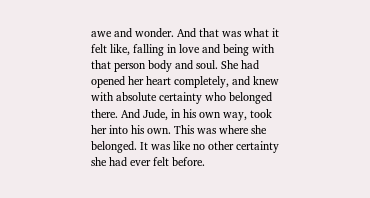awe and wonder. And that was what it felt like, falling in love and being with that person body and soul. She had opened her heart completely, and knew with absolute certainty who belonged there. And Jude, in his own way, took her into his own. This was where she belonged. It was like no other certainty she had ever felt before.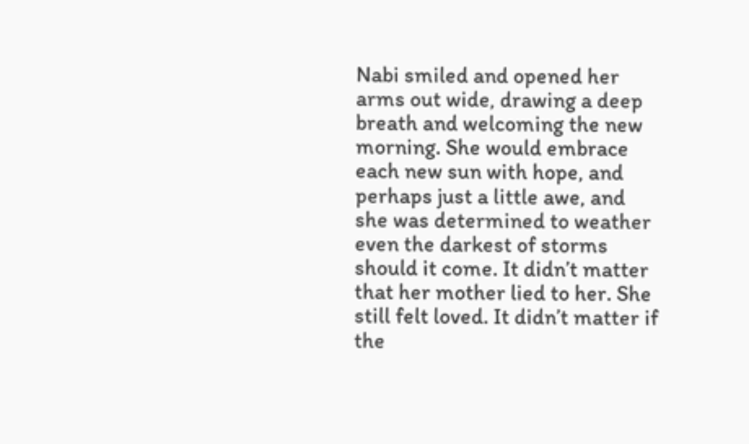Nabi smiled and opened her arms out wide, drawing a deep breath and welcoming the new morning. She would embrace each new sun with hope, and perhaps just a little awe, and she was determined to weather even the darkest of storms should it come. It didn’t matter that her mother lied to her. She still felt loved. It didn’t matter if the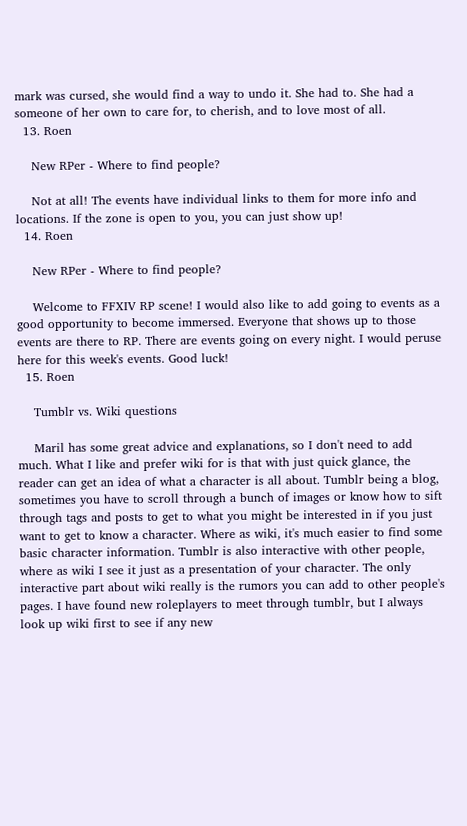mark was cursed, she would find a way to undo it. She had to. She had a someone of her own to care for, to cherish, and to love most of all.
  13. Roen

    New RPer - Where to find people?

    Not at all! The events have individual links to them for more info and locations. If the zone is open to you, you can just show up!
  14. Roen

    New RPer - Where to find people?

    Welcome to FFXIV RP scene! I would also like to add going to events as a good opportunity to become immersed. Everyone that shows up to those events are there to RP. There are events going on every night. I would peruse here for this week's events. Good luck!
  15. Roen

    Tumblr vs. Wiki questions

    Maril has some great advice and explanations, so I don't need to add much. What I like and prefer wiki for is that with just quick glance, the reader can get an idea of what a character is all about. Tumblr being a blog, sometimes you have to scroll through a bunch of images or know how to sift through tags and posts to get to what you might be interested in if you just want to get to know a character. Where as wiki, it's much easier to find some basic character information. Tumblr is also interactive with other people, where as wiki I see it just as a presentation of your character. The only interactive part about wiki really is the rumors you can add to other people's pages. I have found new roleplayers to meet through tumblr, but I always look up wiki first to see if any new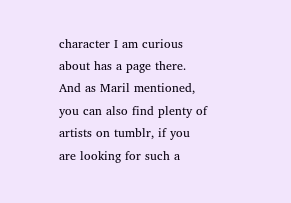character I am curious about has a page there. And as Maril mentioned, you can also find plenty of artists on tumblr, if you are looking for such a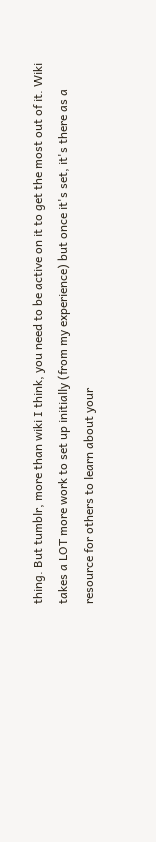thing. But tumblr, more than wiki I think, you need to be active on it to get the most out of it. Wiki takes a LOT more work to set up initially (from my experience) but once it's set, it's there as a resource for others to learn about your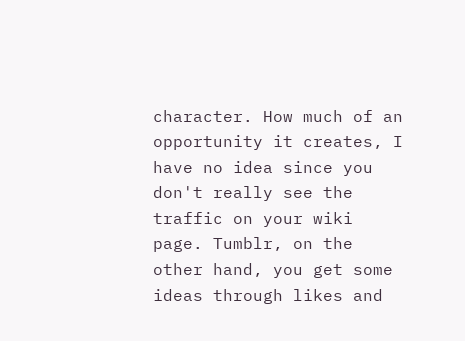character. How much of an opportunity it creates, I have no idea since you don't really see the traffic on your wiki page. Tumblr, on the other hand, you get some ideas through likes and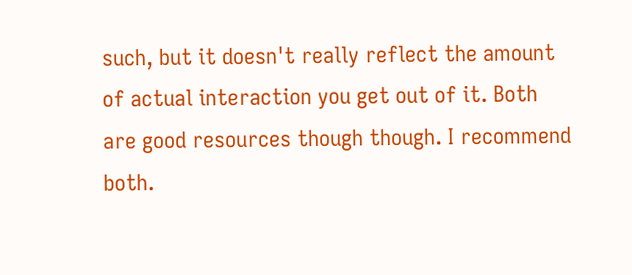such, but it doesn't really reflect the amount of actual interaction you get out of it. Both are good resources though though. I recommend both.